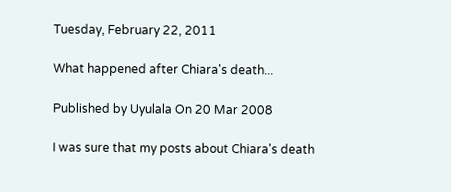Tuesday, February 22, 2011

What happened after Chiara's death...

Published by Uyulala On 20 Mar 2008

I was sure that my posts about Chiara's death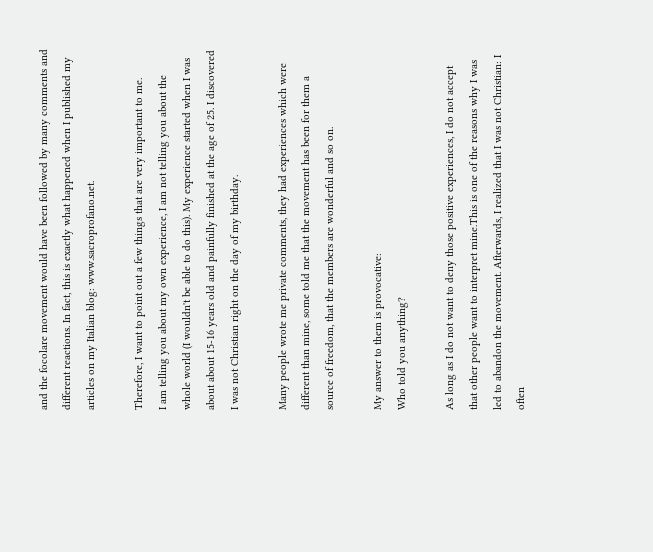and the focolare movement would have been followed by many comments and different reactions. In fact, this is exactly what happened when I published my articles on my Italian blog: www.sacroprofano.net.

Therefore, I want to point out a few things that are very important to me.
I am telling you about my own experience, I am not telling you about the whole world (I wouldn't be able to do this). My experience started when I was about about 15-16 years old and painfully finished at the age of 25. I discovered I was not Christian right on the day of my birthday.

Many people wrote me private comments, they had experiences which were different than mine, some told me that the movement has been for them a source of freedom, that the members are wonderful and so on.

My answer to them is provocative:
Who told you anything?

As long as I do not want to deny those positive experiences, I do not accept that other people want to interpret mine.This is one of the reasons why I was led to abandon the movement. Afterwards, I realized that I was not Christian: I often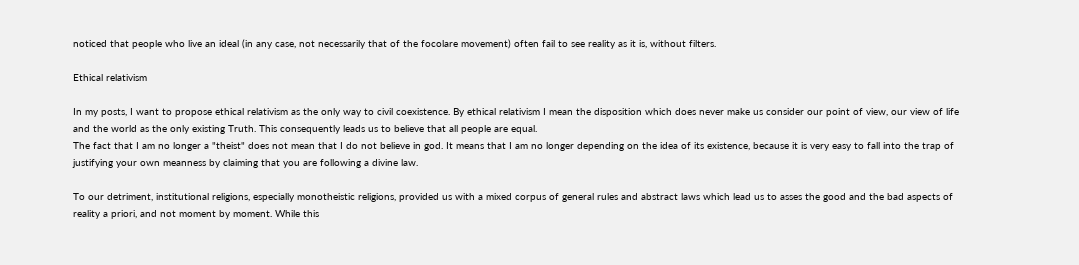noticed that people who live an ideal (in any case, not necessarily that of the focolare movement) often fail to see reality as it is, without filters.

Ethical relativism

In my posts, I want to propose ethical relativism as the only way to civil coexistence. By ethical relativism I mean the disposition which does never make us consider our point of view, our view of life and the world as the only existing Truth. This consequently leads us to believe that all people are equal.
The fact that I am no longer a "theist" does not mean that I do not believe in god. It means that I am no longer depending on the idea of its existence, because it is very easy to fall into the trap of justifying your own meanness by claiming that you are following a divine law.

To our detriment, institutional religions, especially monotheistic religions, provided us with a mixed corpus of general rules and abstract laws which lead us to asses the good and the bad aspects of reality a priori, and not moment by moment. While this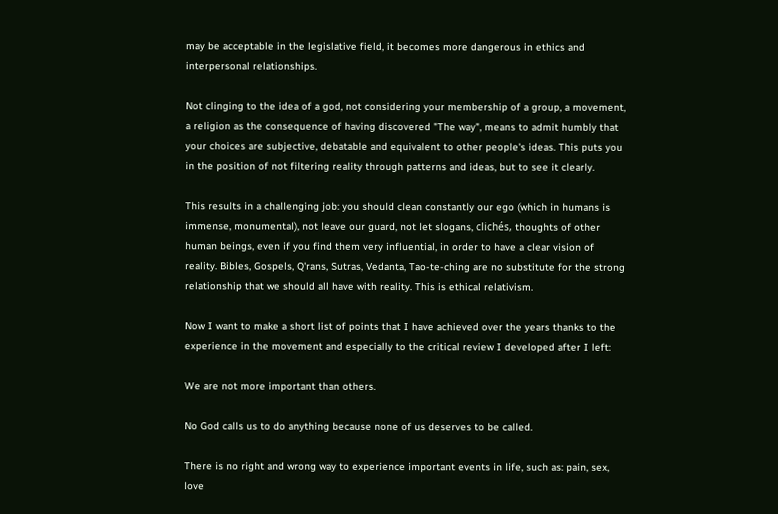may be acceptable in the legislative field, it becomes more dangerous in ethics and interpersonal relationships.

Not clinging to the idea of a god, not considering your membership of a group, a movement, a religion as the consequence of having discovered "The way", means to admit humbly that your choices are subjective, debatable and equivalent to other people's ideas. This puts you in the position of not filtering reality through patterns and ideas, but to see it clearly.

This results in a challenging job: you should clean constantly our ego (which in humans is immense, monumental), not leave our guard, not let slogans, clichés, thoughts of other human beings, even if you find them very influential, in order to have a clear vision of reality. Bibles, Gospels, Q'rans, Sutras, Vedanta, Tao-te-ching are no substitute for the strong relationship that we should all have with reality. This is ethical relativism.

Now I want to make a short list of points that I have achieved over the years thanks to the experience in the movement and especially to the critical review I developed after I left:

We are not more important than others.

No God calls us to do anything because none of us deserves to be called.

There is no right and wrong way to experience important events in life, such as: pain, sex, love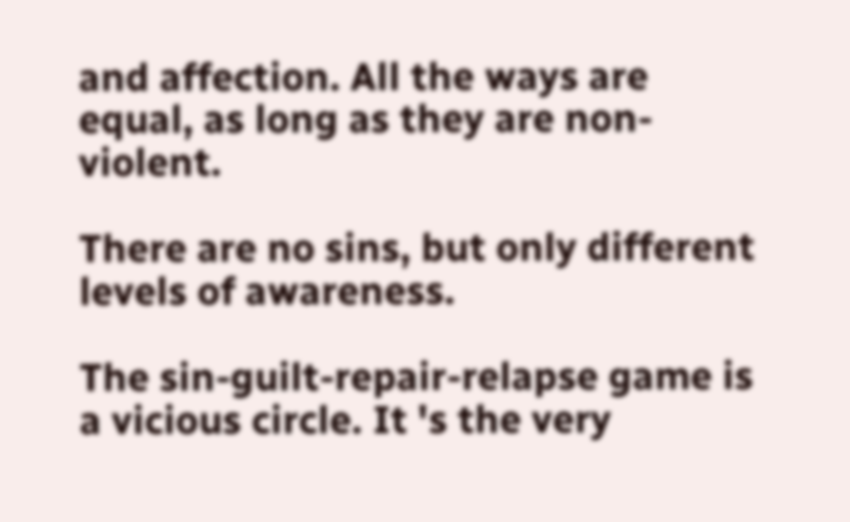and affection. All the ways are equal, as long as they are non-violent.

There are no sins, but only different levels of awareness.

The sin-guilt-repair-relapse game is a vicious circle. It 's the very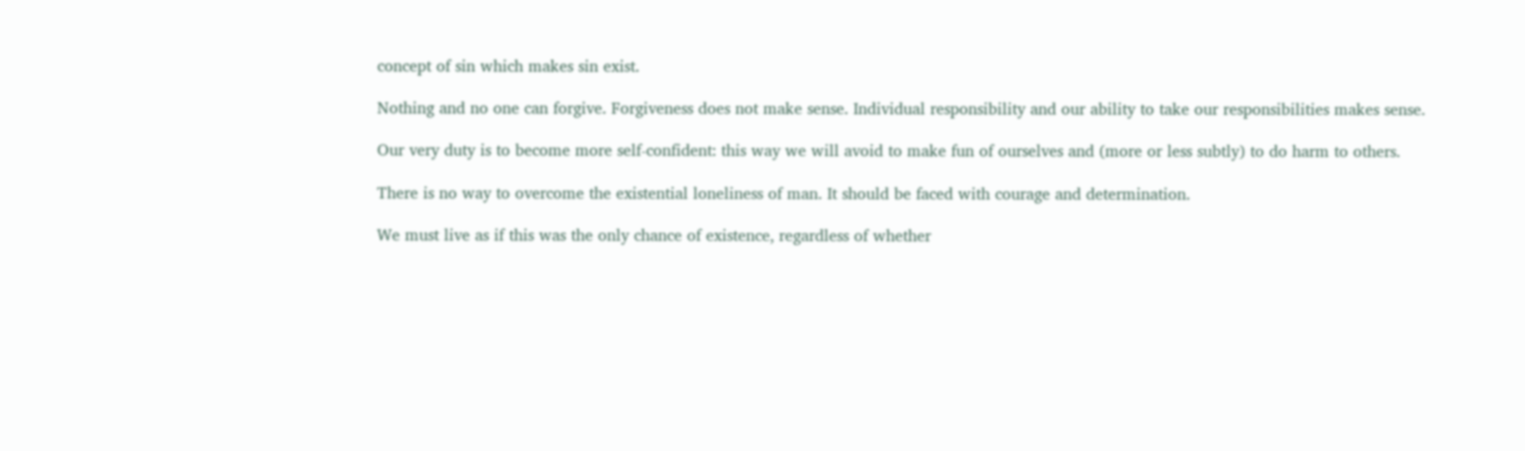concept of sin which makes sin exist.

Nothing and no one can forgive. Forgiveness does not make sense. Individual responsibility and our ability to take our responsibilities makes sense.

Our very duty is to become more self-confident: this way we will avoid to make fun of ourselves and (more or less subtly) to do harm to others.

There is no way to overcome the existential loneliness of man. It should be faced with courage and determination.

We must live as if this was the only chance of existence, regardless of whether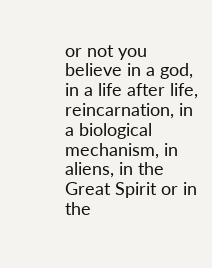or not you believe in a god, in a life after life, reincarnation, in a biological mechanism, in aliens, in the Great Spirit or in the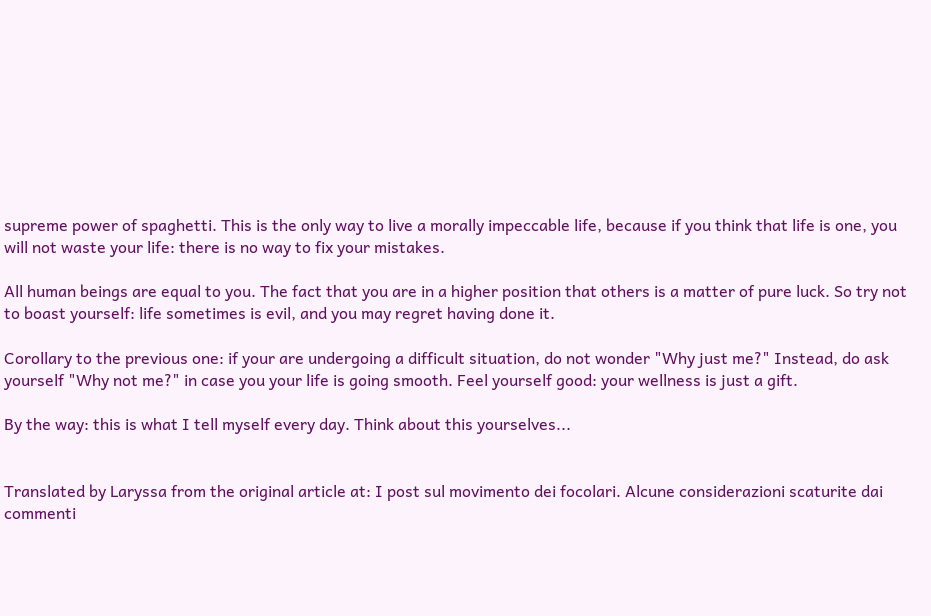supreme power of spaghetti. This is the only way to live a morally impeccable life, because if you think that life is one, you will not waste your life: there is no way to fix your mistakes.

All human beings are equal to you. The fact that you are in a higher position that others is a matter of pure luck. So try not to boast yourself: life sometimes is evil, and you may regret having done it.

Corollary to the previous one: if your are undergoing a difficult situation, do not wonder "Why just me?" Instead, do ask yourself "Why not me?" in case you your life is going smooth. Feel yourself good: your wellness is just a gift.

By the way: this is what I tell myself every day. Think about this yourselves...


Translated by Laryssa from the original article at: I post sul movimento dei focolari. Alcune considerazioni scaturite dai commenti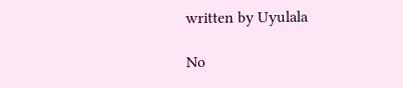written by Uyulala

No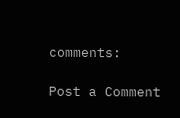comments:

Post a Comment